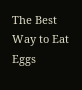The Best Way to Eat Eggs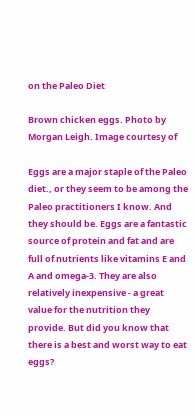on the Paleo Diet

Brown chicken eggs. Photo by Morgan Leigh. Image courtesy of

Eggs are a major staple of the Paleo diet., or they seem to be among the Paleo practitioners I know. And they should be. Eggs are a fantastic source of protein and fat and are full of nutrients like vitamins E and A and omega-3. They are also relatively inexpensive - a great value for the nutrition they provide. But did you know that there is a best and worst way to eat eggs?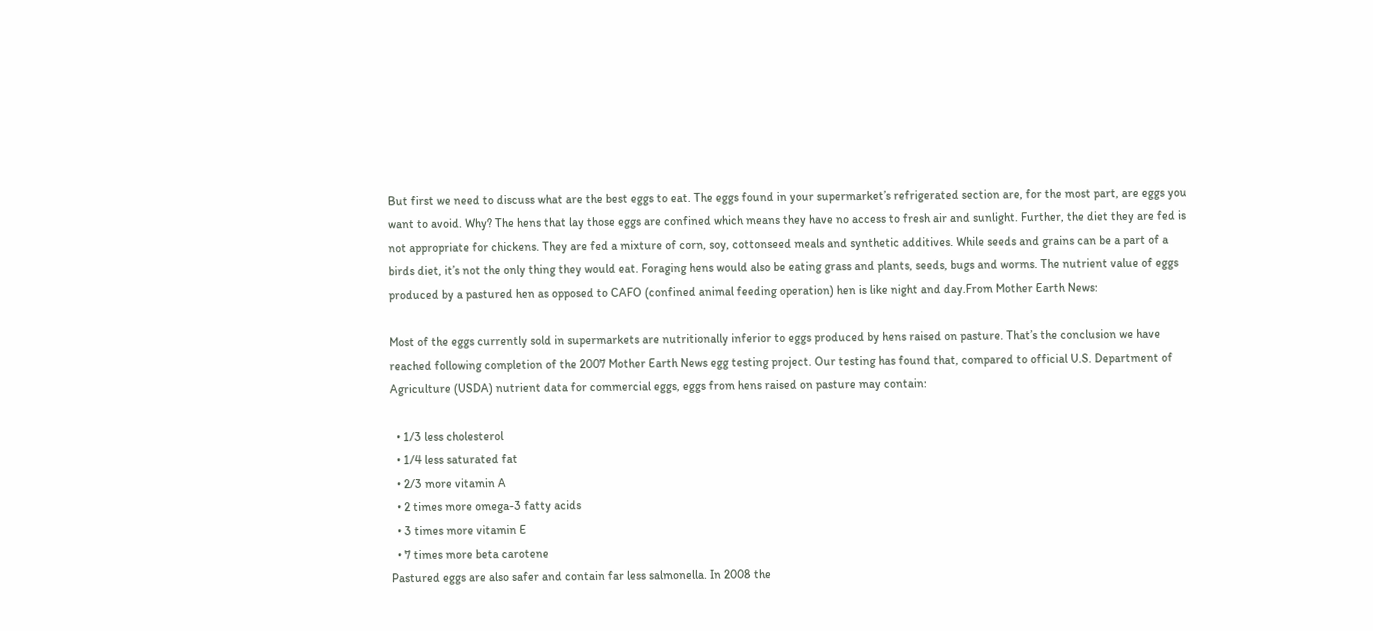But first we need to discuss what are the best eggs to eat. The eggs found in your supermarket’s refrigerated section are, for the most part, are eggs you want to avoid. Why? The hens that lay those eggs are confined which means they have no access to fresh air and sunlight. Further, the diet they are fed is not appropriate for chickens. They are fed a mixture of corn, soy, cottonseed meals and synthetic additives. While seeds and grains can be a part of a birds diet, it’s not the only thing they would eat. Foraging hens would also be eating grass and plants, seeds, bugs and worms. The nutrient value of eggs produced by a pastured hen as opposed to CAFO (confined animal feeding operation) hen is like night and day.From Mother Earth News:

Most of the eggs currently sold in supermarkets are nutritionally inferior to eggs produced by hens raised on pasture. That’s the conclusion we have reached following completion of the 2007 Mother Earth News egg testing project. Our testing has found that, compared to official U.S. Department of Agriculture (USDA) nutrient data for commercial eggs, eggs from hens raised on pasture may contain:

  • 1/3 less cholesterol
  • 1/4 less saturated fat
  • 2/3 more vitamin A
  • 2 times more omega-3 fatty acids
  • 3 times more vitamin E
  • 7 times more beta carotene
Pastured eggs are also safer and contain far less salmonella. In 2008 the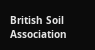British Soil Association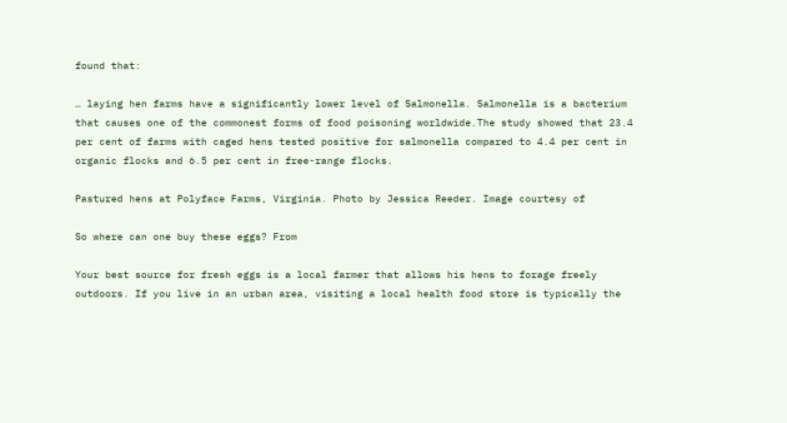found that:

… laying hen farms have a significantly lower level of Salmonella. Salmonella is a bacterium that causes one of the commonest forms of food poisoning worldwide.The study showed that 23.4 per cent of farms with caged hens tested positive for salmonella compared to 4.4 per cent in organic flocks and 6.5 per cent in free-range flocks.

Pastured hens at Polyface Farms, Virginia. Photo by Jessica Reeder. Image courtesy of

So where can one buy these eggs? From

Your best source for fresh eggs is a local farmer that allows his hens to forage freely outdoors. If you live in an urban area, visiting a local health food store is typically the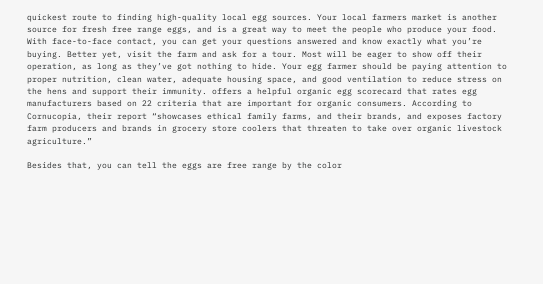quickest route to finding high-quality local egg sources. Your local farmers market is another source for fresh free range eggs, and is a great way to meet the people who produce your food. With face-to-face contact, you can get your questions answered and know exactly what you’re buying. Better yet, visit the farm and ask for a tour. Most will be eager to show off their operation, as long as they’ve got nothing to hide. Your egg farmer should be paying attention to proper nutrition, clean water, adequate housing space, and good ventilation to reduce stress on the hens and support their immunity. offers a helpful organic egg scorecard that rates egg manufacturers based on 22 criteria that are important for organic consumers. According to Cornucopia, their report “showcases ethical family farms, and their brands, and exposes factory farm producers and brands in grocery store coolers that threaten to take over organic livestock agriculture.”

Besides that, you can tell the eggs are free range by the color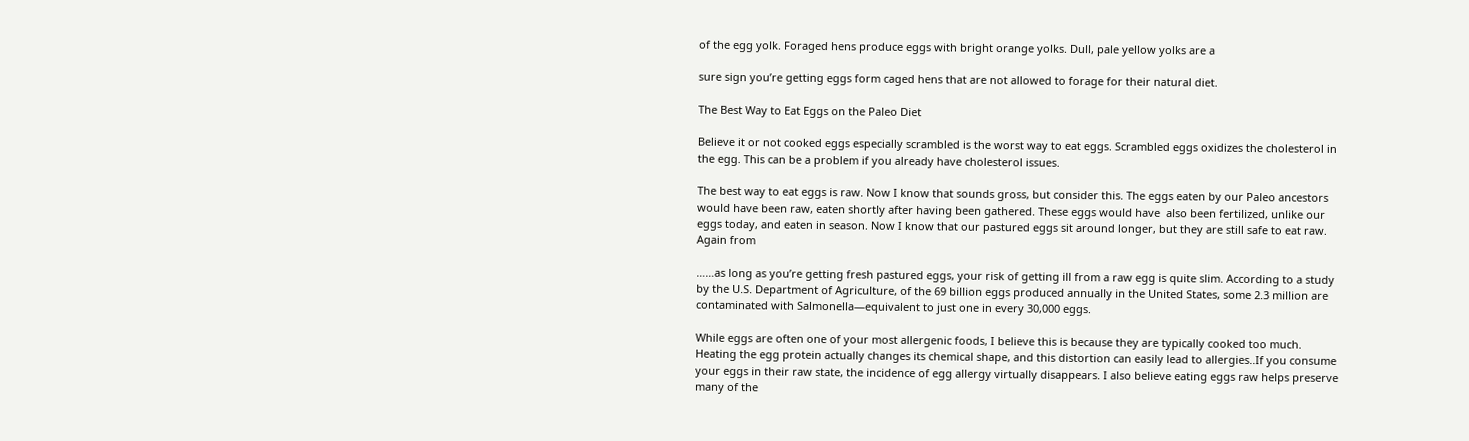of the egg yolk. Foraged hens produce eggs with bright orange yolks. Dull, pale yellow yolks are a

sure sign you’re getting eggs form caged hens that are not allowed to forage for their natural diet.

The Best Way to Eat Eggs on the Paleo Diet

Believe it or not cooked eggs especially scrambled is the worst way to eat eggs. Scrambled eggs oxidizes the cholesterol in the egg. This can be a problem if you already have cholesterol issues.

The best way to eat eggs is raw. Now I know that sounds gross, but consider this. The eggs eaten by our Paleo ancestors would have been raw, eaten shortly after having been gathered. These eggs would have  also been fertilized, unlike our eggs today, and eaten in season. Now I know that our pastured eggs sit around longer, but they are still safe to eat raw. Again from

……as long as you’re getting fresh pastured eggs, your risk of getting ill from a raw egg is quite slim. According to a study by the U.S. Department of Agriculture, of the 69 billion eggs produced annually in the United States, some 2.3 million are contaminated with Salmonella—equivalent to just one in every 30,000 eggs.

While eggs are often one of your most allergenic foods, I believe this is because they are typically cooked too much. Heating the egg protein actually changes its chemical shape, and this distortion can easily lead to allergies..If you consume your eggs in their raw state, the incidence of egg allergy virtually disappears. I also believe eating eggs raw helps preserve many of the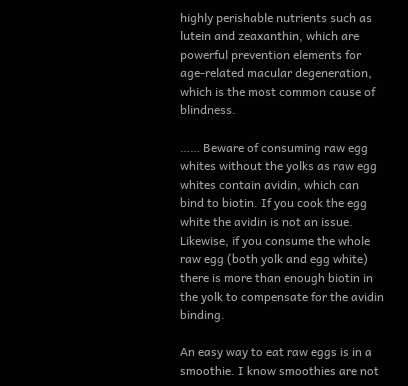highly perishable nutrients such as lutein and zeaxanthin, which are powerful prevention elements for age-related macular degeneration, which is the most common cause of blindness.

…… Beware of consuming raw egg whites without the yolks as raw egg whites contain avidin, which can bind to biotin. If you cook the egg white the avidin is not an issue. Likewise, if you consume the whole raw egg (both yolk and egg white) there is more than enough biotin in the yolk to compensate for the avidin binding.

An easy way to eat raw eggs is in a smoothie. I know smoothies are not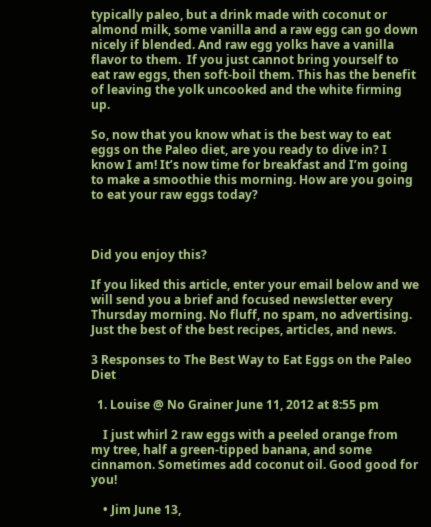typically paleo, but a drink made with coconut or almond milk, some vanilla and a raw egg can go down nicely if blended. And raw egg yolks have a vanilla flavor to them.  If you just cannot bring yourself to eat raw eggs, then soft-boil them. This has the benefit of leaving the yolk uncooked and the white firming up.

So, now that you know what is the best way to eat eggs on the Paleo diet, are you ready to dive in? I know I am! It’s now time for breakfast and I’m going to make a smoothie this morning. How are you going to eat your raw eggs today?



Did you enjoy this?

If you liked this article, enter your email below and we will send you a brief and focused newsletter every Thursday morning. No fluff, no spam, no advertising. Just the best of the best recipes, articles, and news.

3 Responses to The Best Way to Eat Eggs on the Paleo Diet

  1. Louise @ No Grainer June 11, 2012 at 8:55 pm

    I just whirl 2 raw eggs with a peeled orange from my tree, half a green-tipped banana, and some cinnamon. Sometimes add coconut oil. Good good for you!

    • Jim June 13,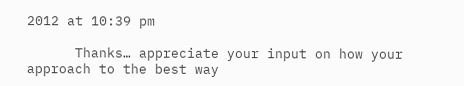2012 at 10:39 pm

      Thanks… appreciate your input on how your approach to the best way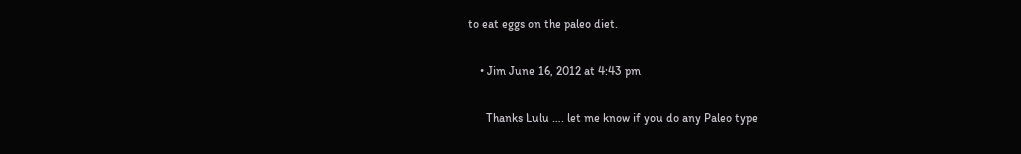to eat eggs on the paleo diet.

    • Jim June 16, 2012 at 4:43 pm

      Thanks Lulu …. let me know if you do any Paleo type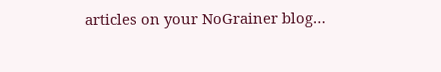articles on your NoGrainer blog…